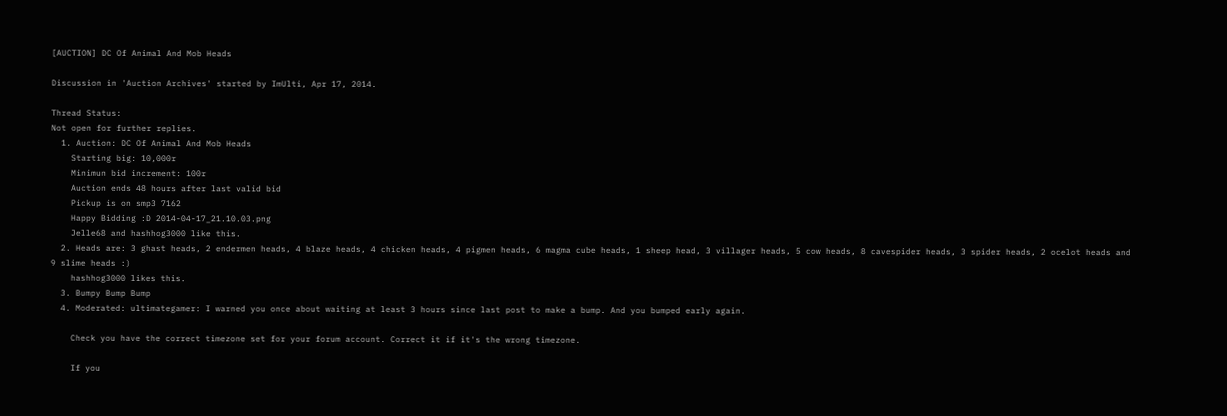[AUCTION] DC Of Animal And Mob Heads

Discussion in 'Auction Archives' started by ImUlti, Apr 17, 2014.

Thread Status:
Not open for further replies.
  1. Auction: DC Of Animal And Mob Heads
    Starting big: 10,000r
    Minimun bid increment: 100r
    Auction ends 48 hours after last valid bid
    Pickup is on smp3 7162
    Happy Bidding :D 2014-04-17_21.10.03.png
    Jelle68 and hashhog3000 like this.
  2. Heads are: 3 ghast heads, 2 endermen heads, 4 blaze heads, 4 chicken heads, 4 pigmen heads, 6 magma cube heads, 1 sheep head, 3 villager heads, 5 cow heads, 8 cavespider heads, 3 spider heads, 2 ocelot heads and 9 slime heads :)
    hashhog3000 likes this.
  3. Bumpy Bump Bump
  4. Moderated: ultimategamer: I warned you once about waiting at least 3 hours since last post to make a bump. And you bumped early again.

    Check you have the correct timezone set for your forum account. Correct it if it's the wrong timezone.

    If you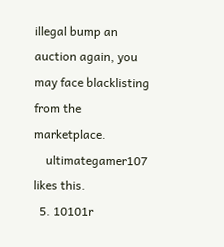illegal bump an auction again, you may face blacklisting from the marketplace.
    ultimategamer107 likes this.
  5. 10101r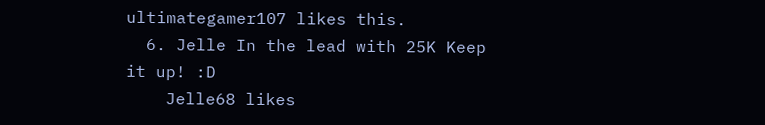ultimategamer107 likes this.
  6. Jelle In the lead with 25K Keep it up! :D
    Jelle68 likes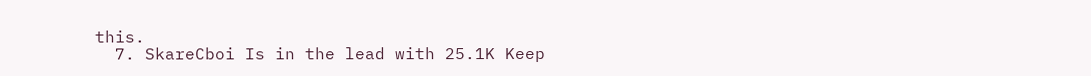this.
  7. SkareCboi Is in the lead with 25.1K Keep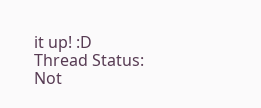it up! :D
Thread Status:
Not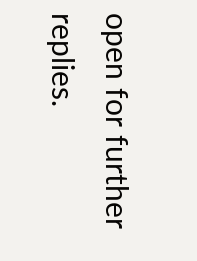open for further replies.